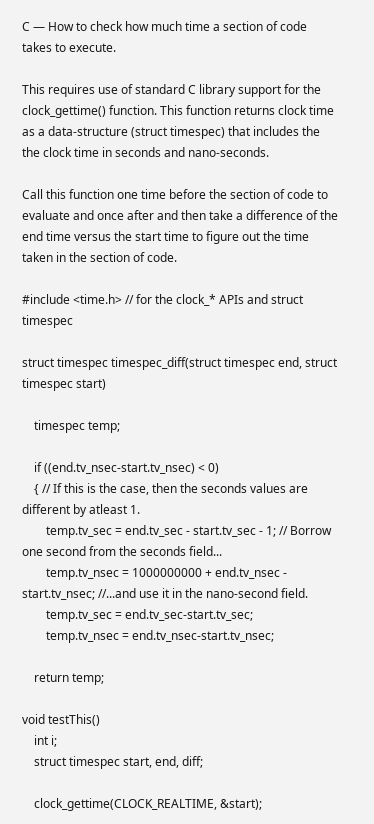C — How to check how much time a section of code takes to execute.

This requires use of standard C library support for the clock_gettime() function. This function returns clock time as a data-structure (struct timespec) that includes the the clock time in seconds and nano-seconds.

Call this function one time before the section of code to evaluate and once after and then take a difference of the end time versus the start time to figure out the time taken in the section of code.

#include <time.h> // for the clock_* APIs and struct timespec

struct timespec timespec_diff(struct timespec end, struct timespec start)

    timespec temp;

    if ((end.tv_nsec-start.tv_nsec) < 0)
    { // If this is the case, then the seconds values are different by atleast 1.
        temp.tv_sec = end.tv_sec - start.tv_sec - 1; // Borrow one second from the seconds field...
        temp.tv_nsec = 1000000000 + end.tv_nsec - start.tv_nsec; //...and use it in the nano-second field.
        temp.tv_sec = end.tv_sec-start.tv_sec;
        temp.tv_nsec = end.tv_nsec-start.tv_nsec;

    return temp;

void testThis()
    int i;
    struct timespec start, end, diff;

    clock_gettime(CLOCK_REALTIME, &start);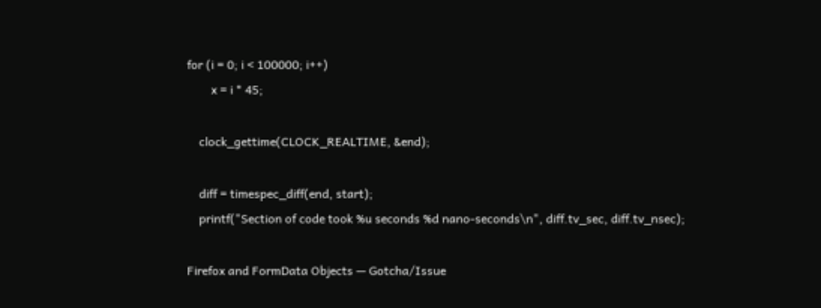for (i = 0; i < 100000; i++)
        x = i * 45;

    clock_gettime(CLOCK_REALTIME, &end);

    diff = timespec_diff(end, start);
    printf("Section of code took %u seconds %d nano-seconds\n", diff.tv_sec, diff.tv_nsec);

Firefox and FormData Objects — Gotcha/Issue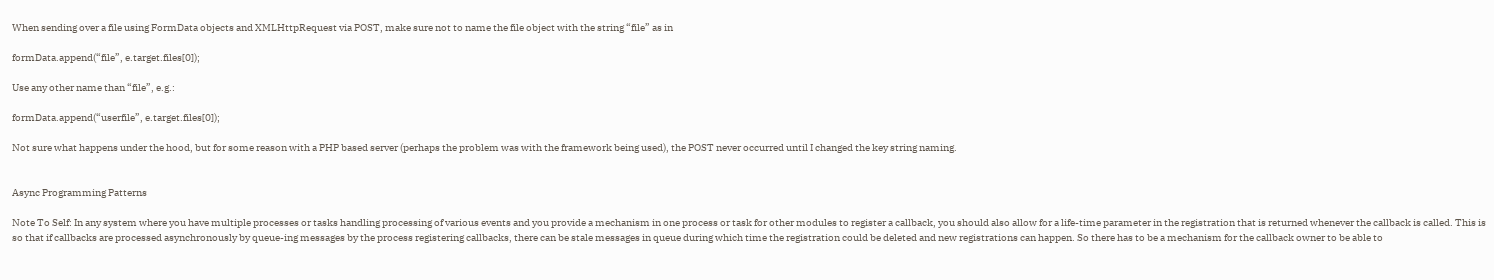When sending over a file using FormData objects and XMLHttpRequest via POST, make sure not to name the file object with the string “file” as in

formData.append(“file”, e.target.files[0]);

Use any other name than “file”, e.g.:

formData.append(“userfile”, e.target.files[0]);

Not sure what happens under the hood, but for some reason with a PHP based server (perhaps the problem was with the framework being used), the POST never occurred until I changed the key string naming.


Async Programming Patterns

Note To Self: In any system where you have multiple processes or tasks handling processing of various events and you provide a mechanism in one process or task for other modules to register a callback, you should also allow for a life-time parameter in the registration that is returned whenever the callback is called. This is so that if callbacks are processed asynchronously by queue-ing messages by the process registering callbacks, there can be stale messages in queue during which time the registration could be deleted and new registrations can happen. So there has to be a mechanism for the callback owner to be able to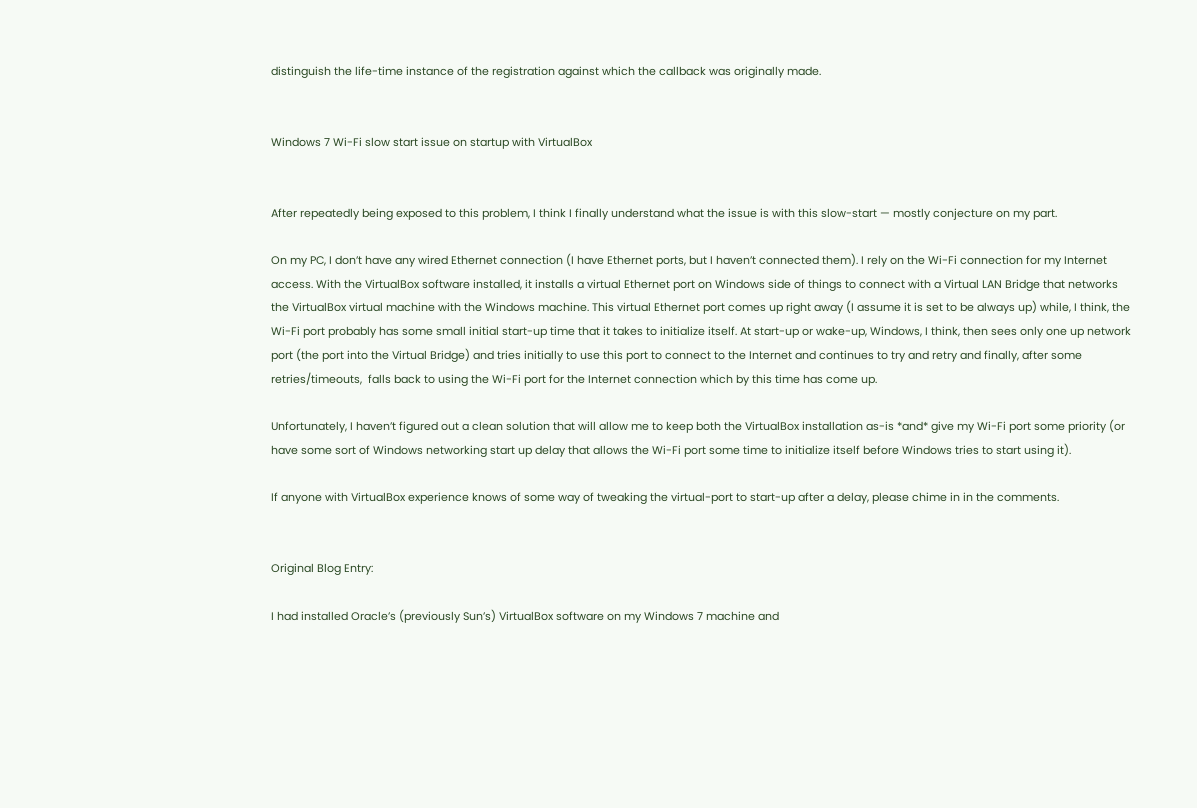distinguish the life-time instance of the registration against which the callback was originally made.


Windows 7 Wi-Fi slow start issue on startup with VirtualBox


After repeatedly being exposed to this problem, I think I finally understand what the issue is with this slow-start — mostly conjecture on my part.

On my PC, I don’t have any wired Ethernet connection (I have Ethernet ports, but I haven’t connected them). I rely on the Wi-Fi connection for my Internet access. With the VirtualBox software installed, it installs a virtual Ethernet port on Windows side of things to connect with a Virtual LAN Bridge that networks the VirtualBox virtual machine with the Windows machine. This virtual Ethernet port comes up right away (I assume it is set to be always up) while, I think, the Wi-Fi port probably has some small initial start-up time that it takes to initialize itself. At start-up or wake-up, Windows, I think, then sees only one up network port (the port into the Virtual Bridge) and tries initially to use this port to connect to the Internet and continues to try and retry and finally, after some retries/timeouts,  falls back to using the Wi-Fi port for the Internet connection which by this time has come up.

Unfortunately, I haven’t figured out a clean solution that will allow me to keep both the VirtualBox installation as-is *and* give my Wi-Fi port some priority (or have some sort of Windows networking start up delay that allows the Wi-Fi port some time to initialize itself before Windows tries to start using it).

If anyone with VirtualBox experience knows of some way of tweaking the virtual-port to start-up after a delay, please chime in in the comments.


Original Blog Entry:

I had installed Oracle’s (previously Sun’s) VirtualBox software on my Windows 7 machine and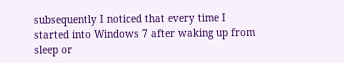subsequently I noticed that every time I started into Windows 7 after waking up from sleep or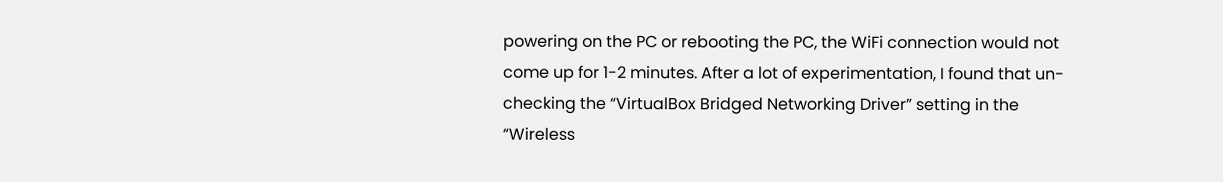powering on the PC or rebooting the PC, the WiFi connection would not come up for 1-2 minutes. After a lot of experimentation, I found that un-checking the “VirtualBox Bridged Networking Driver” setting in the “Wireless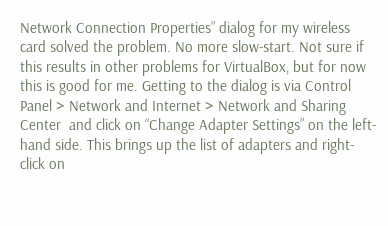Network Connection Properties” dialog for my wireless card solved the problem. No more slow-start. Not sure if this results in other problems for VirtualBox, but for now this is good for me. Getting to the dialog is via Control Panel > Network and Internet > Network and Sharing Center  and click on “Change Adapter Settings” on the left-hand side. This brings up the list of adapters and right-click on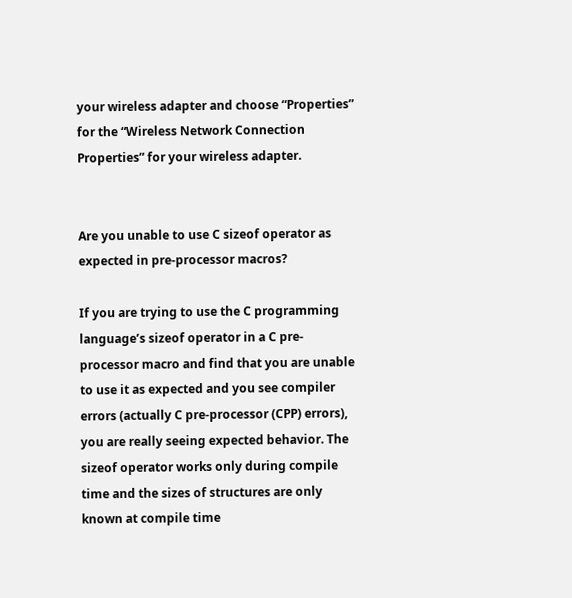your wireless adapter and choose “Properties” for the “Wireless Network Connection Properties” for your wireless adapter.


Are you unable to use C sizeof operator as expected in pre-processor macros?

If you are trying to use the C programming language’s sizeof operator in a C pre-processor macro and find that you are unable to use it as expected and you see compiler errors (actually C pre-processor (CPP) errors), you are really seeing expected behavior. The sizeof operator works only during compile time and the sizes of structures are only known at compile time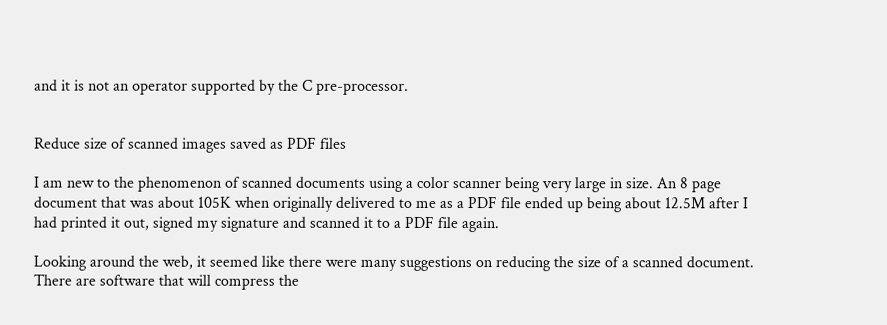and it is not an operator supported by the C pre-processor.


Reduce size of scanned images saved as PDF files

I am new to the phenomenon of scanned documents using a color scanner being very large in size. An 8 page document that was about 105K when originally delivered to me as a PDF file ended up being about 12.5M after I had printed it out, signed my signature and scanned it to a PDF file again.

Looking around the web, it seemed like there were many suggestions on reducing the size of a scanned document. There are software that will compress the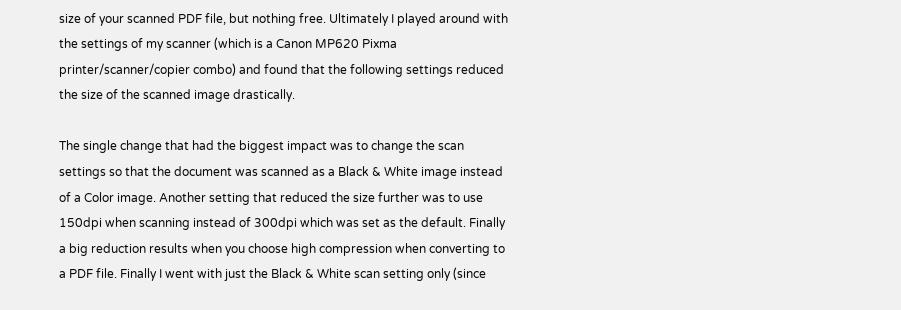size of your scanned PDF file, but nothing free. Ultimately I played around with the settings of my scanner (which is a Canon MP620 Pixma printer/scanner/copier combo) and found that the following settings reduced the size of the scanned image drastically.

The single change that had the biggest impact was to change the scan settings so that the document was scanned as a Black & White image instead of a Color image. Another setting that reduced the size further was to use 150dpi when scanning instead of 300dpi which was set as the default. Finally a big reduction results when you choose high compression when converting to a PDF file. Finally I went with just the Black & White scan setting only (since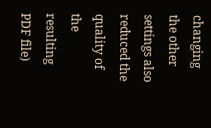changing the other settings also reduced the quality of the resulting PDF file)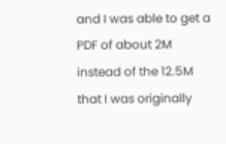and I was able to get a PDF of about 2M instead of the 12.5M that I was originally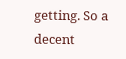getting. So a decent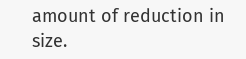amount of reduction in size.